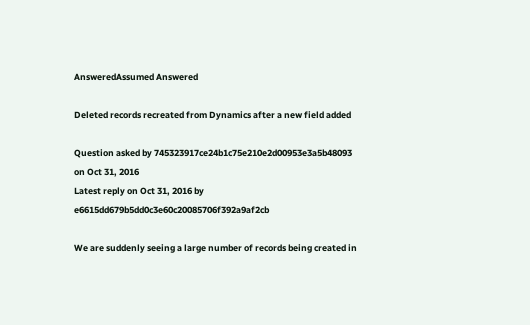AnsweredAssumed Answered

Deleted records recreated from Dynamics after a new field added

Question asked by 745323917ce24b1c75e210e2d00953e3a5b48093 on Oct 31, 2016
Latest reply on Oct 31, 2016 by e6615dd679b5dd0c3e60c20085706f392a9af2cb

We are suddenly seeing a large number of records being created in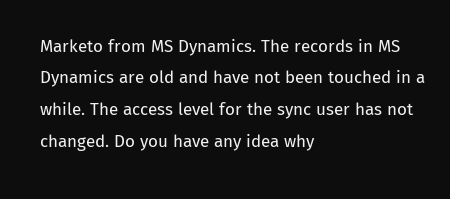Marketo from MS Dynamics. The records in MS Dynamics are old and have not been touched in a while. The access level for the sync user has not changed. Do you have any idea why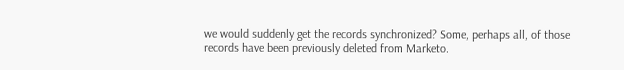we would suddenly get the records synchronized? Some, perhaps all, of those records have been previously deleted from Marketo.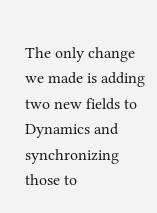The only change we made is adding two new fields to Dynamics and synchronizing those to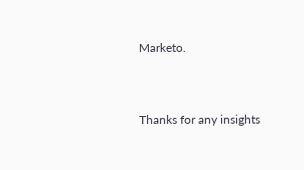Marketo.


Thanks for any insights